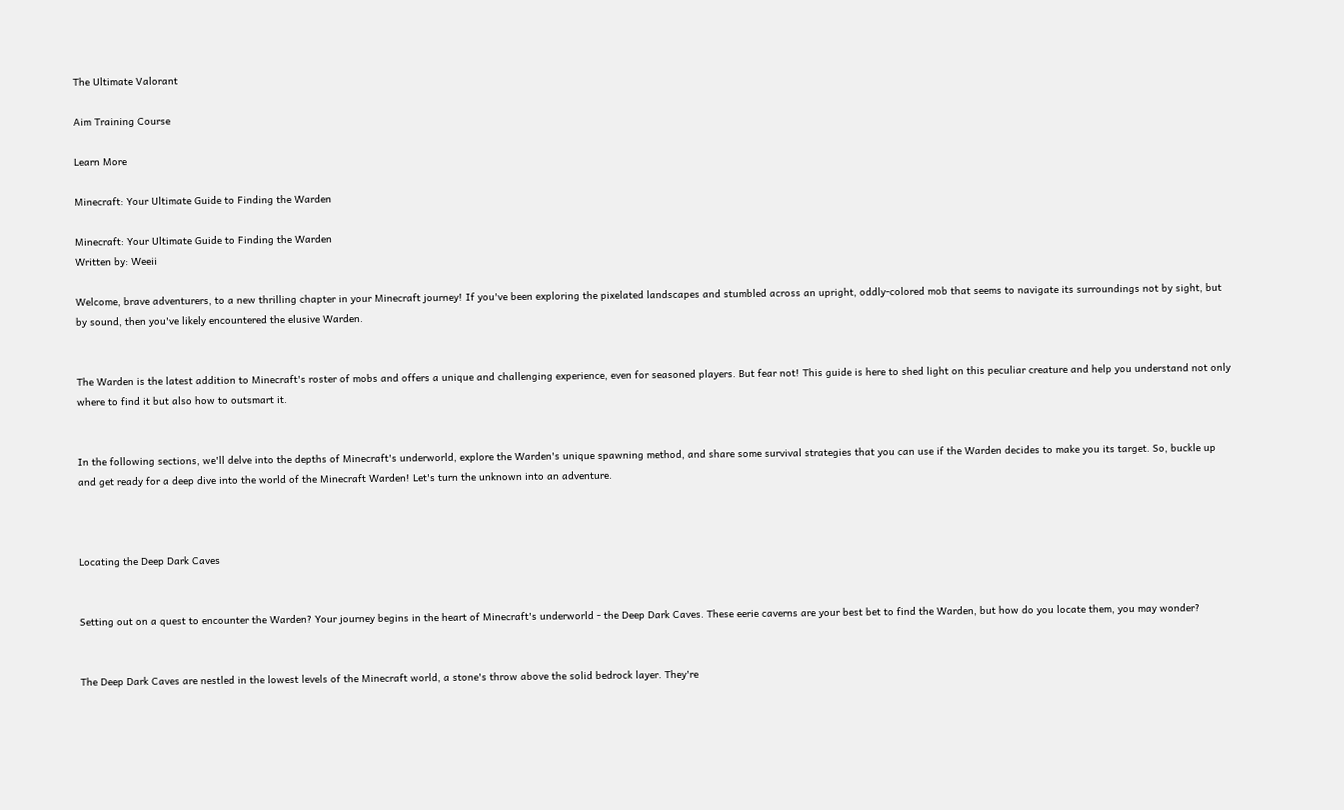The Ultimate Valorant

Aim Training Course

Learn More

Minecraft: Your Ultimate Guide to Finding the Warden

Minecraft: Your Ultimate Guide to Finding the Warden
Written by: Weeii

Welcome, brave adventurers, to a new thrilling chapter in your Minecraft journey! If you've been exploring the pixelated landscapes and stumbled across an upright, oddly-colored mob that seems to navigate its surroundings not by sight, but by sound, then you've likely encountered the elusive Warden.


The Warden is the latest addition to Minecraft's roster of mobs and offers a unique and challenging experience, even for seasoned players. But fear not! This guide is here to shed light on this peculiar creature and help you understand not only where to find it but also how to outsmart it.


In the following sections, we'll delve into the depths of Minecraft's underworld, explore the Warden's unique spawning method, and share some survival strategies that you can use if the Warden decides to make you its target. So, buckle up and get ready for a deep dive into the world of the Minecraft Warden! Let's turn the unknown into an adventure.



Locating the Deep Dark Caves


Setting out on a quest to encounter the Warden? Your journey begins in the heart of Minecraft's underworld - the Deep Dark Caves. These eerie caverns are your best bet to find the Warden, but how do you locate them, you may wonder?


The Deep Dark Caves are nestled in the lowest levels of the Minecraft world, a stone's throw above the solid bedrock layer. They're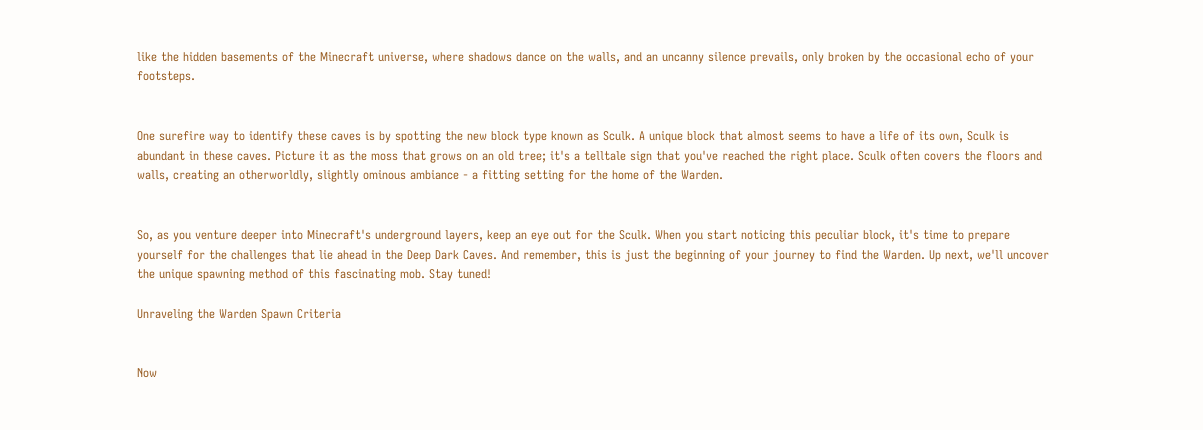like the hidden basements of the Minecraft universe, where shadows dance on the walls, and an uncanny silence prevails, only broken by the occasional echo of your footsteps.


One surefire way to identify these caves is by spotting the new block type known as Sculk. A unique block that almost seems to have a life of its own, Sculk is abundant in these caves. Picture it as the moss that grows on an old tree; it's a telltale sign that you've reached the right place. Sculk often covers the floors and walls, creating an otherworldly, slightly ominous ambiance - a fitting setting for the home of the Warden.


So, as you venture deeper into Minecraft's underground layers, keep an eye out for the Sculk. When you start noticing this peculiar block, it's time to prepare yourself for the challenges that lie ahead in the Deep Dark Caves. And remember, this is just the beginning of your journey to find the Warden. Up next, we'll uncover the unique spawning method of this fascinating mob. Stay tuned!

Unraveling the Warden Spawn Criteria


Now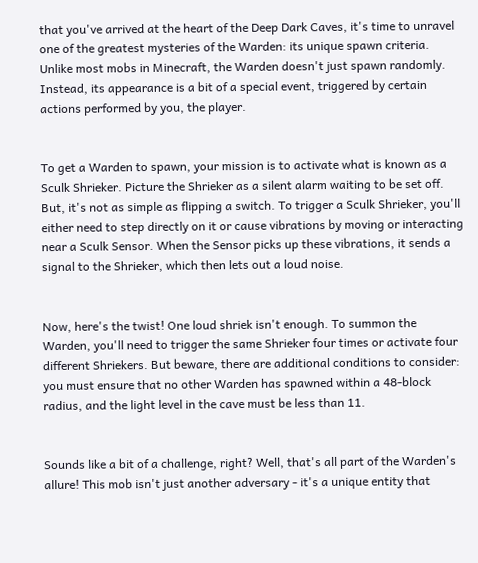that you've arrived at the heart of the Deep Dark Caves, it's time to unravel one of the greatest mysteries of the Warden: its unique spawn criteria. Unlike most mobs in Minecraft, the Warden doesn't just spawn randomly. Instead, its appearance is a bit of a special event, triggered by certain actions performed by you, the player.


To get a Warden to spawn, your mission is to activate what is known as a Sculk Shrieker. Picture the Shrieker as a silent alarm waiting to be set off. But, it's not as simple as flipping a switch. To trigger a Sculk Shrieker, you'll either need to step directly on it or cause vibrations by moving or interacting near a Sculk Sensor. When the Sensor picks up these vibrations, it sends a signal to the Shrieker, which then lets out a loud noise.


Now, here's the twist! One loud shriek isn't enough. To summon the Warden, you'll need to trigger the same Shrieker four times or activate four different Shriekers. But beware, there are additional conditions to consider: you must ensure that no other Warden has spawned within a 48-block radius, and the light level in the cave must be less than 11.


Sounds like a bit of a challenge, right? Well, that's all part of the Warden's allure! This mob isn't just another adversary - it's a unique entity that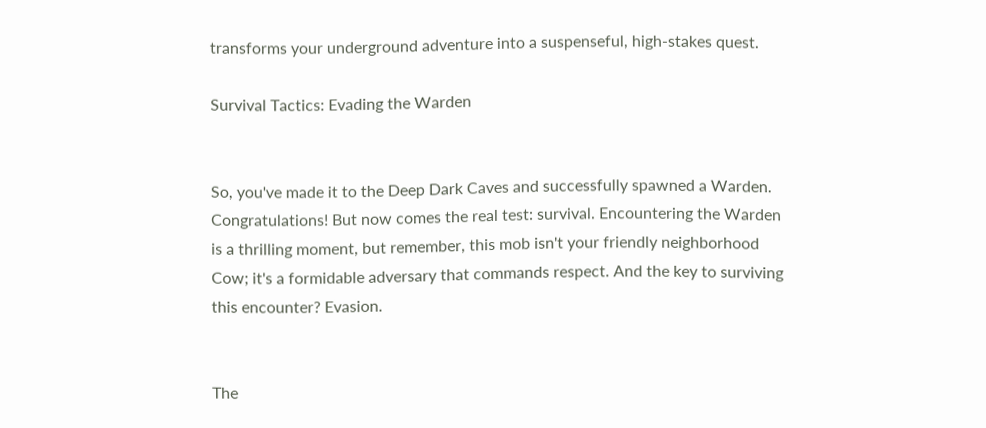transforms your underground adventure into a suspenseful, high-stakes quest.

Survival Tactics: Evading the Warden


So, you've made it to the Deep Dark Caves and successfully spawned a Warden. Congratulations! But now comes the real test: survival. Encountering the Warden is a thrilling moment, but remember, this mob isn't your friendly neighborhood Cow; it's a formidable adversary that commands respect. And the key to surviving this encounter? Evasion.


The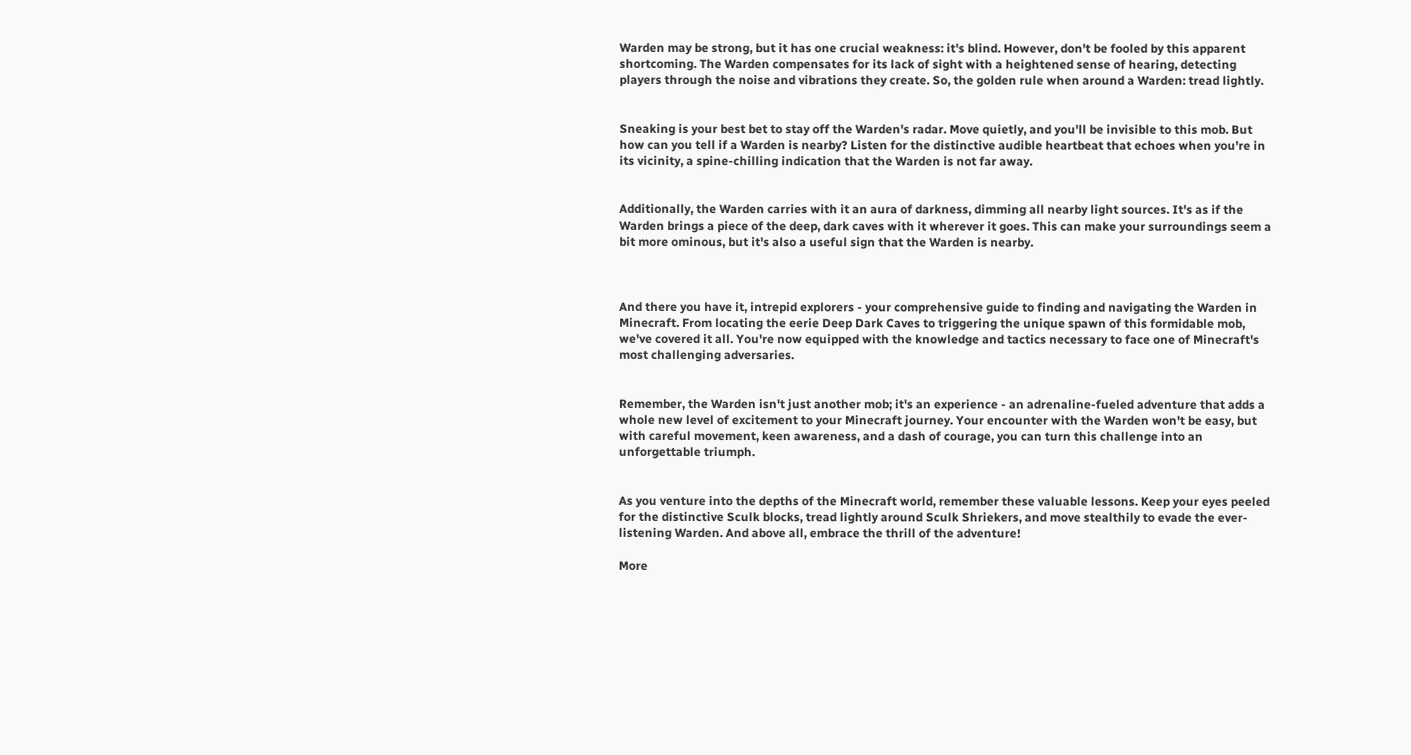Warden may be strong, but it has one crucial weakness: it's blind. However, don't be fooled by this apparent shortcoming. The Warden compensates for its lack of sight with a heightened sense of hearing, detecting players through the noise and vibrations they create. So, the golden rule when around a Warden: tread lightly.


Sneaking is your best bet to stay off the Warden's radar. Move quietly, and you'll be invisible to this mob. But how can you tell if a Warden is nearby? Listen for the distinctive audible heartbeat that echoes when you're in its vicinity, a spine-chilling indication that the Warden is not far away.


Additionally, the Warden carries with it an aura of darkness, dimming all nearby light sources. It's as if the Warden brings a piece of the deep, dark caves with it wherever it goes. This can make your surroundings seem a bit more ominous, but it's also a useful sign that the Warden is nearby.



And there you have it, intrepid explorers - your comprehensive guide to finding and navigating the Warden in Minecraft. From locating the eerie Deep Dark Caves to triggering the unique spawn of this formidable mob, we've covered it all. You're now equipped with the knowledge and tactics necessary to face one of Minecraft's most challenging adversaries.


Remember, the Warden isn't just another mob; it's an experience - an adrenaline-fueled adventure that adds a whole new level of excitement to your Minecraft journey. Your encounter with the Warden won't be easy, but with careful movement, keen awareness, and a dash of courage, you can turn this challenge into an unforgettable triumph.


As you venture into the depths of the Minecraft world, remember these valuable lessons. Keep your eyes peeled for the distinctive Sculk blocks, tread lightly around Sculk Shriekers, and move stealthily to evade the ever-listening Warden. And above all, embrace the thrill of the adventure!

More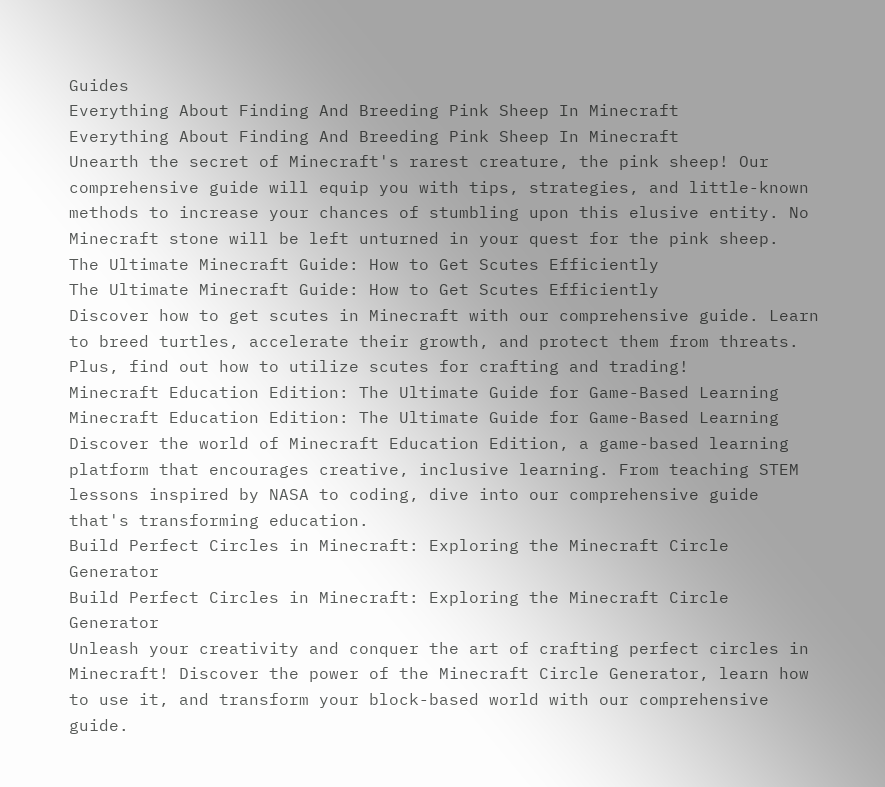Guides
Everything About Finding And Breeding Pink Sheep In Minecraft
Everything About Finding And Breeding Pink Sheep In Minecraft
Unearth the secret of Minecraft's rarest creature, the pink sheep! Our comprehensive guide will equip you with tips, strategies, and little-known methods to increase your chances of stumbling upon this elusive entity. No Minecraft stone will be left unturned in your quest for the pink sheep.
The Ultimate Minecraft Guide: How to Get Scutes Efficiently
The Ultimate Minecraft Guide: How to Get Scutes Efficiently
Discover how to get scutes in Minecraft with our comprehensive guide. Learn to breed turtles, accelerate their growth, and protect them from threats. Plus, find out how to utilize scutes for crafting and trading!
Minecraft Education Edition: The Ultimate Guide for Game-Based Learning
Minecraft Education Edition: The Ultimate Guide for Game-Based Learning
Discover the world of Minecraft Education Edition, a game-based learning platform that encourages creative, inclusive learning. From teaching STEM lessons inspired by NASA to coding, dive into our comprehensive guide that's transforming education.
Build Perfect Circles in Minecraft: Exploring the Minecraft Circle Generator
Build Perfect Circles in Minecraft: Exploring the Minecraft Circle Generator
Unleash your creativity and conquer the art of crafting perfect circles in Minecraft! Discover the power of the Minecraft Circle Generator, learn how to use it, and transform your block-based world with our comprehensive guide.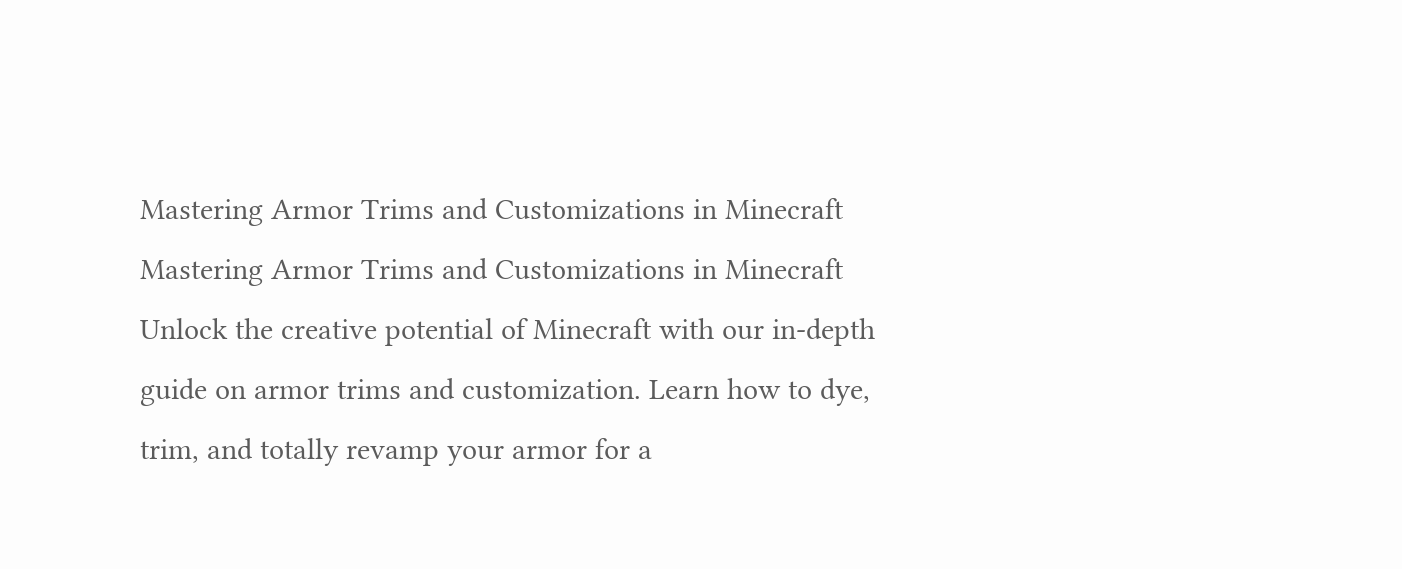Mastering Armor Trims and Customizations in Minecraft
Mastering Armor Trims and Customizations in Minecraft
Unlock the creative potential of Minecraft with our in-depth guide on armor trims and customization. Learn how to dye, trim, and totally revamp your armor for a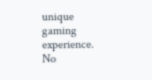unique gaming experience.
No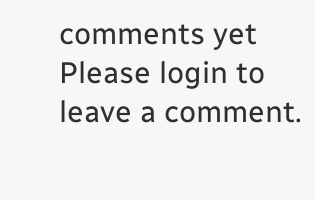comments yet
Please login to leave a comment.